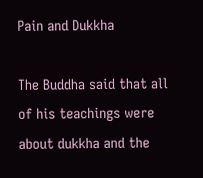Pain and Dukkha

The Buddha said that all of his teachings were about dukkha and the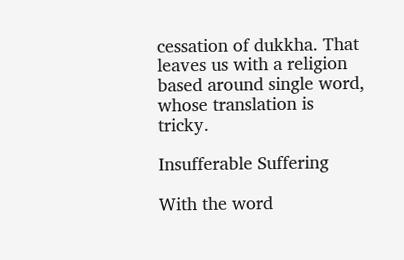cessation of dukkha. That leaves us with a religion based around single word, whose translation is tricky.

Insufferable Suffering

With the word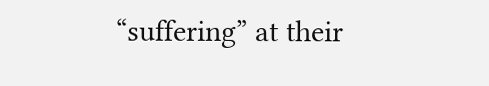“suffering” at their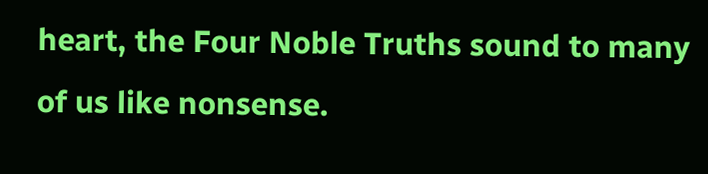heart, the Four Noble Truths sound to many of us like nonsense.